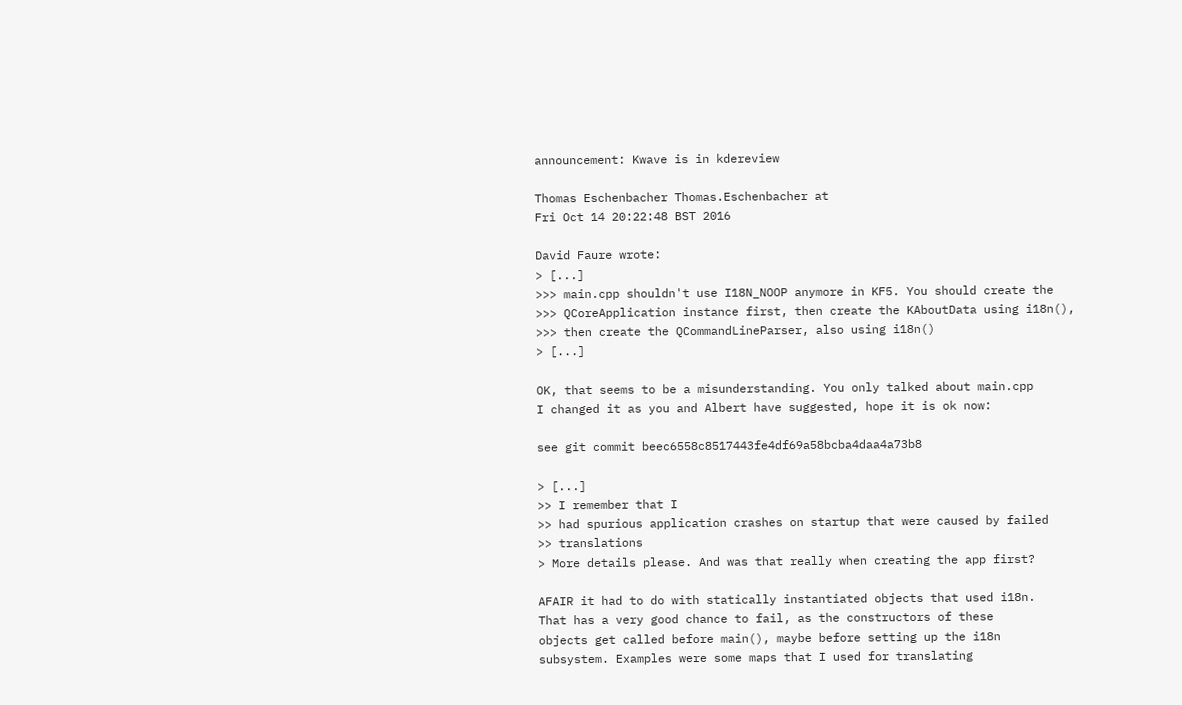announcement: Kwave is in kdereview

Thomas Eschenbacher Thomas.Eschenbacher at
Fri Oct 14 20:22:48 BST 2016

David Faure wrote:
> [...]
>>> main.cpp shouldn't use I18N_NOOP anymore in KF5. You should create the
>>> QCoreApplication instance first, then create the KAboutData using i18n(),
>>> then create the QCommandLineParser, also using i18n()
> [...]

OK, that seems to be a misunderstanding. You only talked about main.cpp
I changed it as you and Albert have suggested, hope it is ok now:

see git commit beec6558c8517443fe4df69a58bcba4daa4a73b8

> [...]
>> I remember that I
>> had spurious application crashes on startup that were caused by failed
>> translations
> More details please. And was that really when creating the app first?

AFAIR it had to do with statically instantiated objects that used i18n.
That has a very good chance to fail, as the constructors of these
objects get called before main(), maybe before setting up the i18n
subsystem. Examples were some maps that I used for translating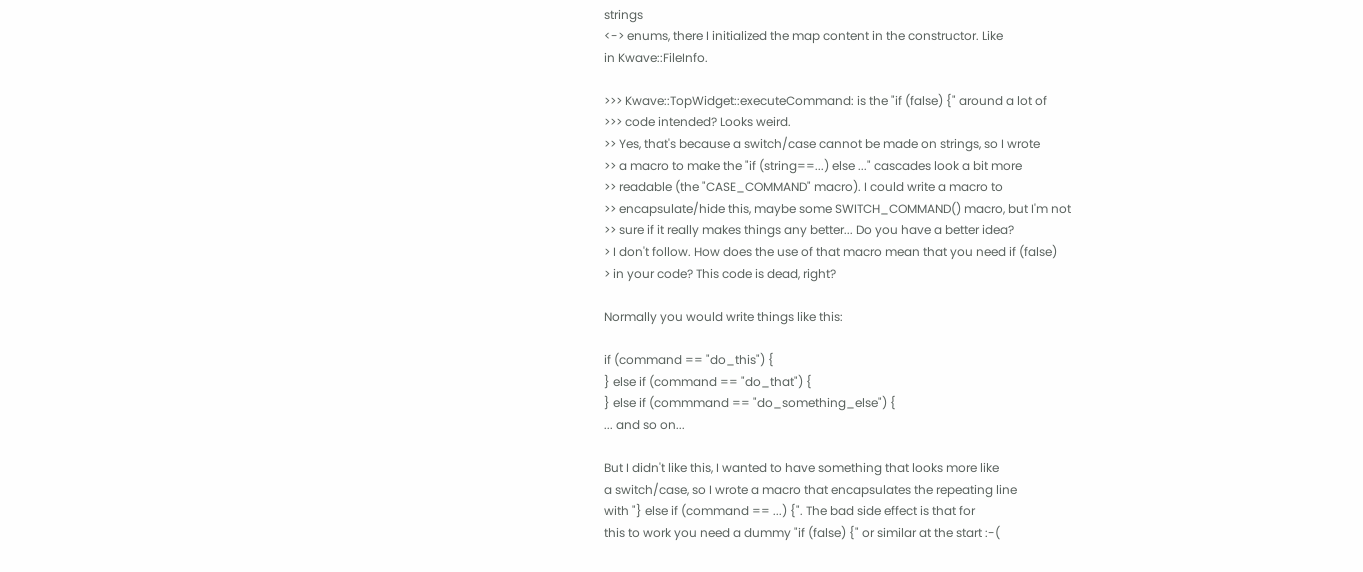strings
<-> enums, there I initialized the map content in the constructor. Like
in Kwave::FileInfo.

>>> Kwave::TopWidget::executeCommand: is the "if (false) {" around a lot of
>>> code intended? Looks weird.
>> Yes, that's because a switch/case cannot be made on strings, so I wrote
>> a macro to make the "if (string==...) else ..." cascades look a bit more
>> readable (the "CASE_COMMAND" macro). I could write a macro to
>> encapsulate/hide this, maybe some SWITCH_COMMAND() macro, but I'm not
>> sure if it really makes things any better... Do you have a better idea?
> I don't follow. How does the use of that macro mean that you need if (false)
> in your code? This code is dead, right?

Normally you would write things like this:

if (command == "do_this") {
} else if (command == "do_that") {
} else if (commmand == "do_something_else") {
... and so on...

But I didn't like this, I wanted to have something that looks more like
a switch/case, so I wrote a macro that encapsulates the repeating line
with "} else if (command == ...) {". The bad side effect is that for
this to work you need a dummy "if (false) {" or similar at the start :-(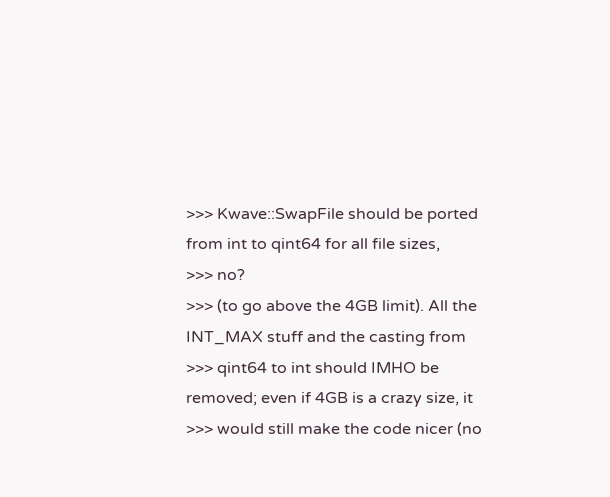>>> Kwave::SwapFile should be ported from int to qint64 for all file sizes,
>>> no?
>>> (to go above the 4GB limit). All the INT_MAX stuff and the casting from
>>> qint64 to int should IMHO be removed; even if 4GB is a crazy size, it
>>> would still make the code nicer (no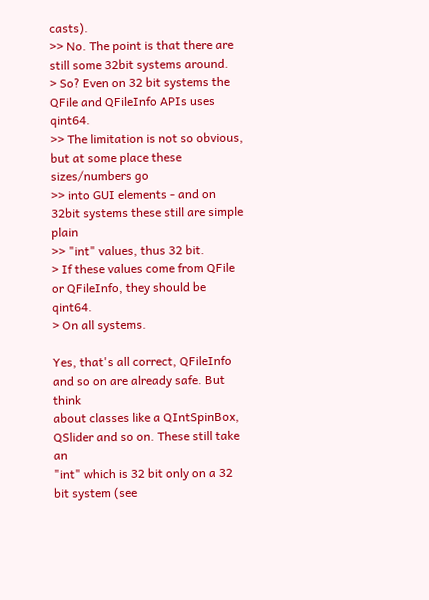casts).
>> No. The point is that there are still some 32bit systems around.
> So? Even on 32 bit systems the QFile and QFileInfo APIs uses qint64.
>> The limitation is not so obvious, but at some place these sizes/numbers go
>> into GUI elements - and on 32bit systems these still are simple plain
>> "int" values, thus 32 bit.
> If these values come from QFile or QFileInfo, they should be qint64.
> On all systems.

Yes, that's all correct, QFileInfo and so on are already safe. But think
about classes like a QIntSpinBox, QSlider and so on. These still take an
"int" which is 32 bit only on a 32 bit system (see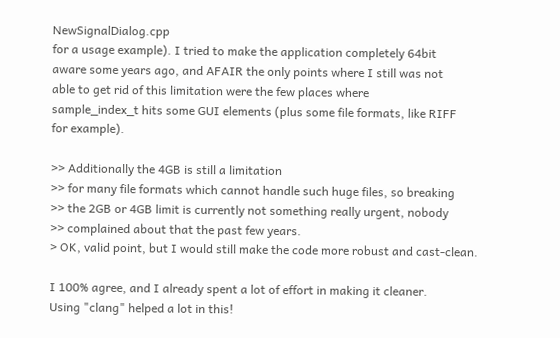NewSignalDialog.cpp
for a usage example). I tried to make the application completely 64bit
aware some years ago, and AFAIR the only points where I still was not
able to get rid of this limitation were the few places where
sample_index_t hits some GUI elements (plus some file formats, like RIFF
for example).

>> Additionally the 4GB is still a limitation
>> for many file formats which cannot handle such huge files, so breaking
>> the 2GB or 4GB limit is currently not something really urgent, nobody
>> complained about that the past few years.
> OK, valid point, but I would still make the code more robust and cast-clean.

I 100% agree, and I already spent a lot of effort in making it cleaner.
Using "clang" helped a lot in this!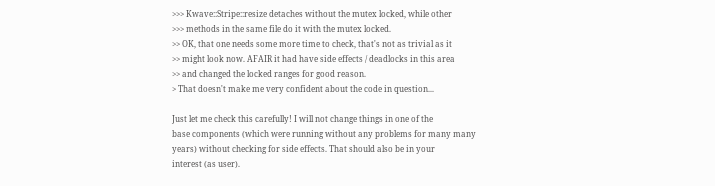>>> Kwave::Stripe::resize detaches without the mutex locked, while other
>>> methods in the same file do it with the mutex locked.
>> OK, that one needs some more time to check, that's not as trivial as it
>> might look now. AFAIR it had have side effects / deadlocks in this area
>> and changed the locked ranges for good reason.
> That doesn't make me very confident about the code in question...

Just let me check this carefully! I will not change things in one of the
base components (which were running without any problems for many many
years) without checking for side effects. That should also be in your
interest (as user).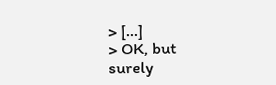> [...]
> OK, but surely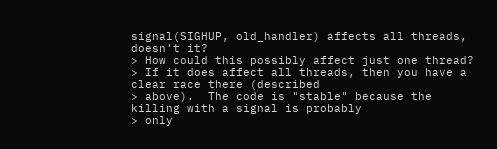signal(SIGHUP, old_handler) affects all threads, doesn't it?
> How could this possibly affect just one thread?
> If it does affect all threads, then you have a clear race there (described
> above).  The code is "stable" because the killing with a signal is probably
> only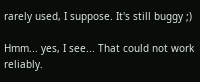rarely used, I suppose. It's still buggy ;)

Hmm... yes, I see... That could not work reliably.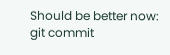Should be better now:
git commit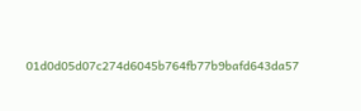01d0d05d07c274d6045b764fb77b9bafd643da57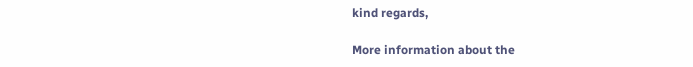kind regards,

More information about the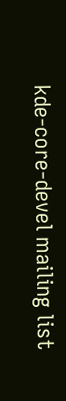kde-core-devel mailing list